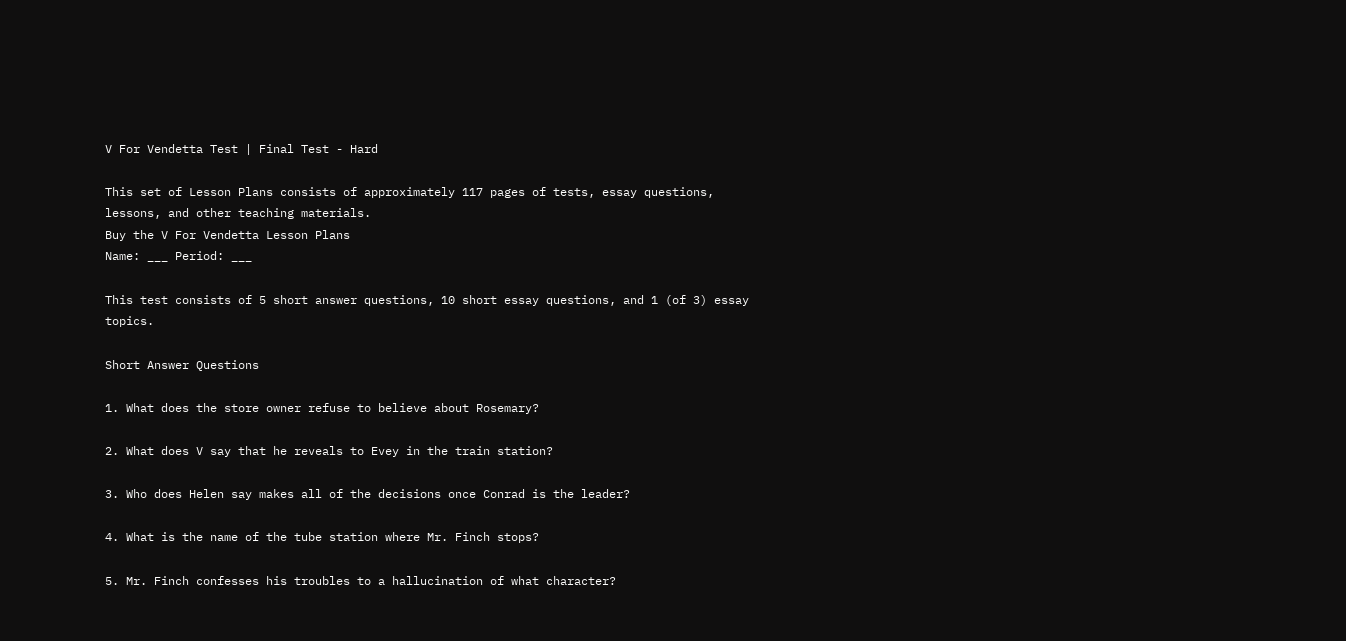V For Vendetta Test | Final Test - Hard

This set of Lesson Plans consists of approximately 117 pages of tests, essay questions, lessons, and other teaching materials.
Buy the V For Vendetta Lesson Plans
Name: ___ Period: ___

This test consists of 5 short answer questions, 10 short essay questions, and 1 (of 3) essay topics.

Short Answer Questions

1. What does the store owner refuse to believe about Rosemary?

2. What does V say that he reveals to Evey in the train station?

3. Who does Helen say makes all of the decisions once Conrad is the leader?

4. What is the name of the tube station where Mr. Finch stops?

5. Mr. Finch confesses his troubles to a hallucination of what character?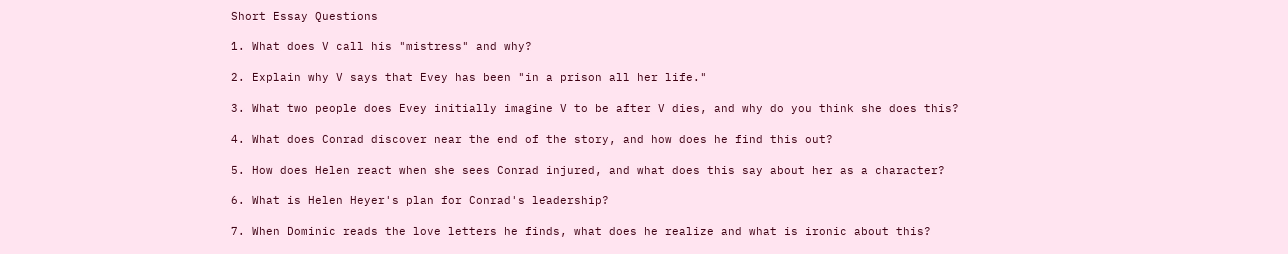Short Essay Questions

1. What does V call his "mistress" and why?

2. Explain why V says that Evey has been "in a prison all her life."

3. What two people does Evey initially imagine V to be after V dies, and why do you think she does this?

4. What does Conrad discover near the end of the story, and how does he find this out?

5. How does Helen react when she sees Conrad injured, and what does this say about her as a character?

6. What is Helen Heyer's plan for Conrad's leadership?

7. When Dominic reads the love letters he finds, what does he realize and what is ironic about this?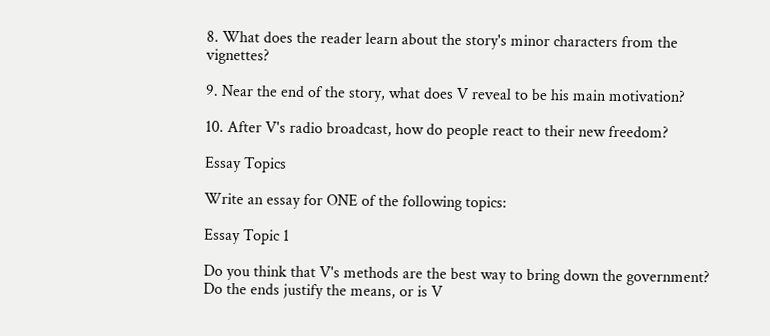8. What does the reader learn about the story's minor characters from the vignettes?

9. Near the end of the story, what does V reveal to be his main motivation?

10. After V's radio broadcast, how do people react to their new freedom?

Essay Topics

Write an essay for ONE of the following topics:

Essay Topic 1

Do you think that V's methods are the best way to bring down the government? Do the ends justify the means, or is V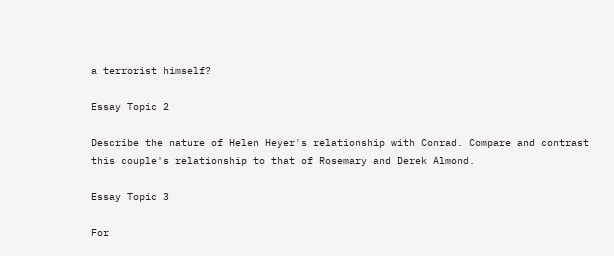a terrorist himself?

Essay Topic 2

Describe the nature of Helen Heyer's relationship with Conrad. Compare and contrast this couple's relationship to that of Rosemary and Derek Almond.

Essay Topic 3

For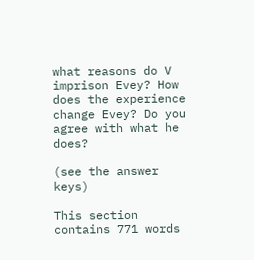what reasons do V imprison Evey? How does the experience change Evey? Do you agree with what he does?

(see the answer keys)

This section contains 771 words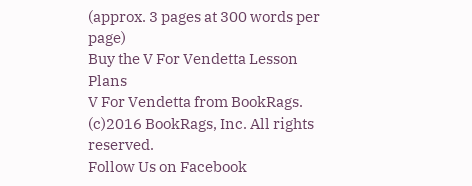(approx. 3 pages at 300 words per page)
Buy the V For Vendetta Lesson Plans
V For Vendetta from BookRags. (c)2016 BookRags, Inc. All rights reserved.
Follow Us on Facebook